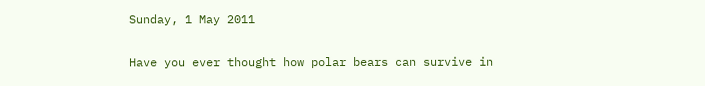Sunday, 1 May 2011


Have you ever thought how polar bears can survive in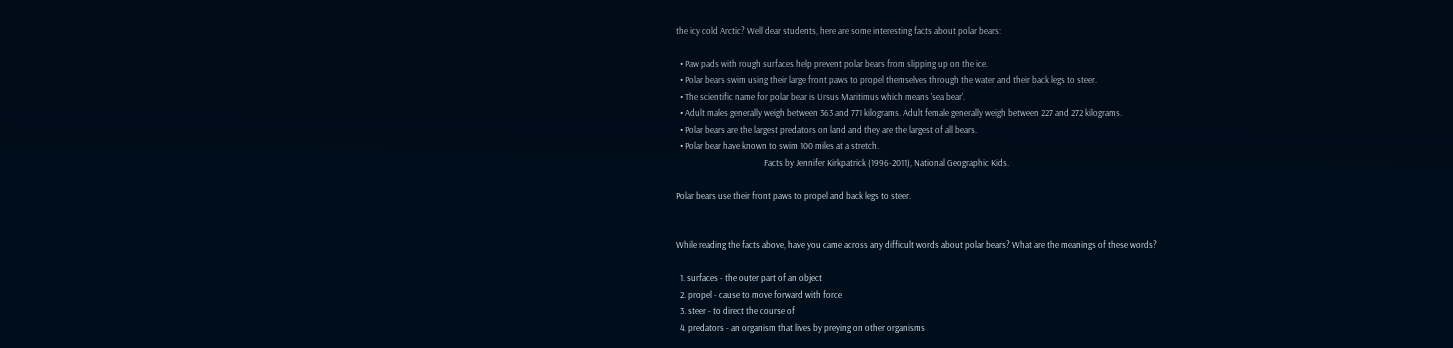the icy cold Arctic? Well dear students, here are some interesting facts about polar bears:

  • Paw pads with rough surfaces help prevent polar bears from slipping up on the ice.
  • Polar bears swim using their large front paws to propel themselves through the water and their back legs to steer.
  • The scientific name for polar bear is Ursus Maritimus which means 'sea bear'.
  • Adult males generally weigh between 363 and 771 kilograms. Adult female generally weigh between 227 and 272 kilograms.
  • Polar bears are the largest predators on land and they are the largest of all bears.
  • Polar bear have known to swim 100 miles at a stretch.
                                            Facts by Jennifer Kirkpatrick (1996-2011), National Geographic Kids.

Polar bears use their front paws to propel and back legs to steer.


While reading the facts above, have you came across any difficult words about polar bears? What are the meanings of these words?

  1. surfaces - the outer part of an object
  2. propel - cause to move forward with force
  3. steer - to direct the course of
  4. predators - an organism that lives by preying on other organisms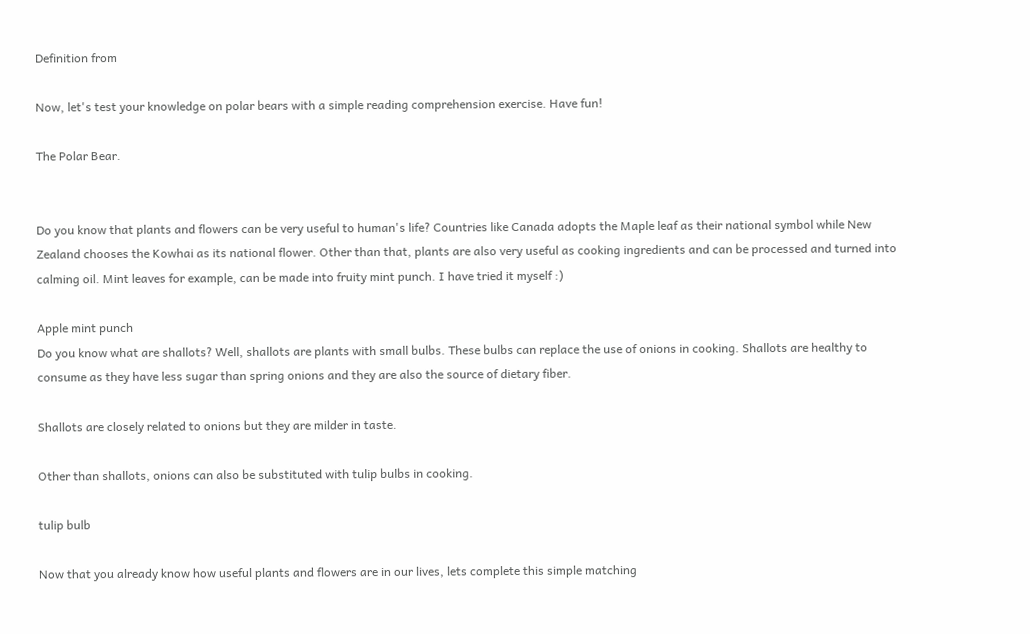Definition from

Now, let's test your knowledge on polar bears with a simple reading comprehension exercise. Have fun!

The Polar Bear.


Do you know that plants and flowers can be very useful to human's life? Countries like Canada adopts the Maple leaf as their national symbol while New Zealand chooses the Kowhai as its national flower. Other than that, plants are also very useful as cooking ingredients and can be processed and turned into calming oil. Mint leaves for example, can be made into fruity mint punch. I have tried it myself :)

Apple mint punch
Do you know what are shallots? Well, shallots are plants with small bulbs. These bulbs can replace the use of onions in cooking. Shallots are healthy to consume as they have less sugar than spring onions and they are also the source of dietary fiber.

Shallots are closely related to onions but they are milder in taste.

Other than shallots, onions can also be substituted with tulip bulbs in cooking.

tulip bulb

Now that you already know how useful plants and flowers are in our lives, lets complete this simple matching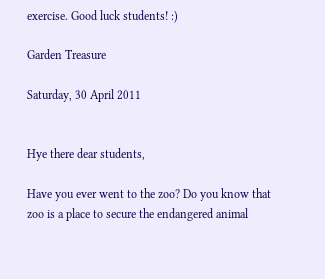exercise. Good luck students! :)

Garden Treasure

Saturday, 30 April 2011


Hye there dear students,

Have you ever went to the zoo? Do you know that zoo is a place to secure the endangered animal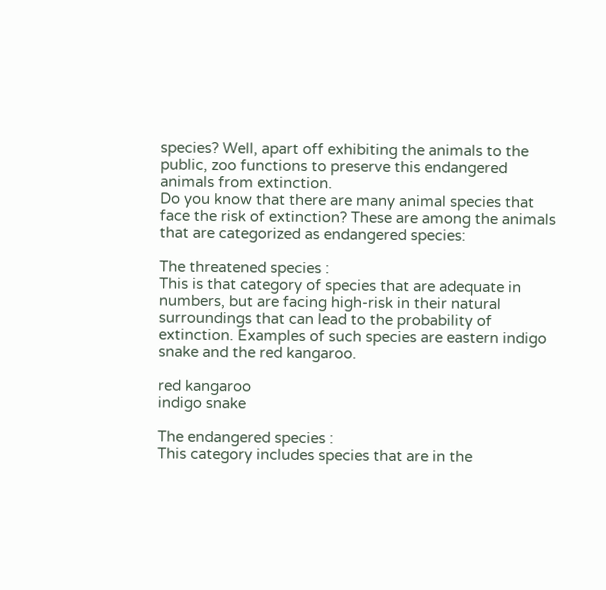species? Well, apart off exhibiting the animals to the public, zoo functions to preserve this endangered animals from extinction.
Do you know that there are many animal species that face the risk of extinction? These are among the animals that are categorized as endangered species:

The threatened species :
This is that category of species that are adequate in numbers, but are facing high-risk in their natural surroundings that can lead to the probability of extinction. Examples of such species are eastern indigo snake and the red kangaroo.

red kangaroo
indigo snake

The endangered species :
This category includes species that are in the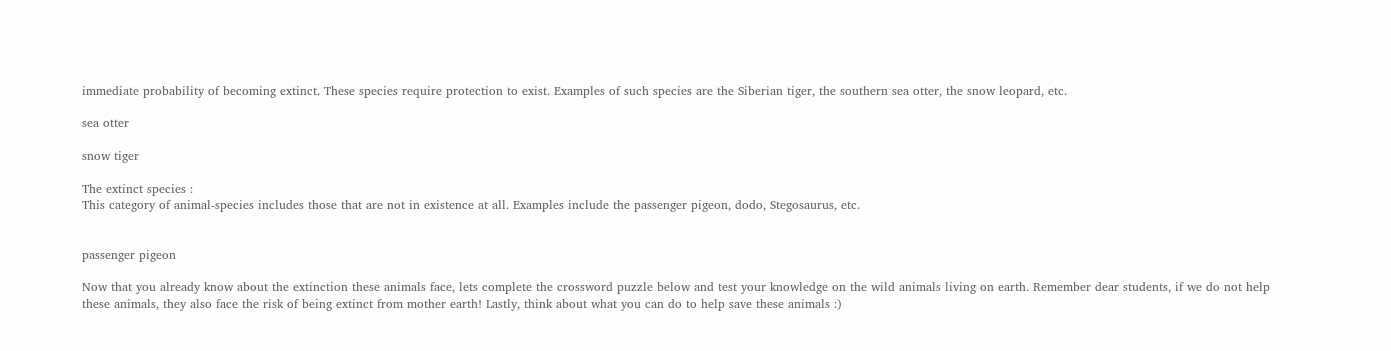immediate probability of becoming extinct. These species require protection to exist. Examples of such species are the Siberian tiger, the southern sea otter, the snow leopard, etc.

sea otter

snow tiger

The extinct species :
This category of animal-species includes those that are not in existence at all. Examples include the passenger pigeon, dodo, Stegosaurus, etc.


passenger pigeon

Now that you already know about the extinction these animals face, lets complete the crossword puzzle below and test your knowledge on the wild animals living on earth. Remember dear students, if we do not help these animals, they also face the risk of being extinct from mother earth! Lastly, think about what you can do to help save these animals :)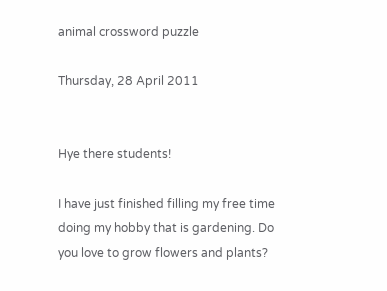animal crossword puzzle

Thursday, 28 April 2011


Hye there students!

I have just finished filling my free time doing my hobby that is gardening. Do you love to grow flowers and plants?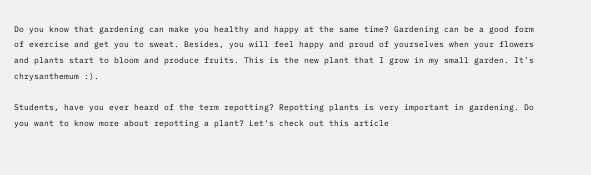Do you know that gardening can make you healthy and happy at the same time? Gardening can be a good form of exercise and get you to sweat. Besides, you will feel happy and proud of yourselves when your flowers and plants start to bloom and produce fruits. This is the new plant that I grow in my small garden. It's chrysanthemum :).

Students, have you ever heard of the term repotting? Repotting plants is very important in gardening. Do you want to know more about repotting a plant? Let's check out this article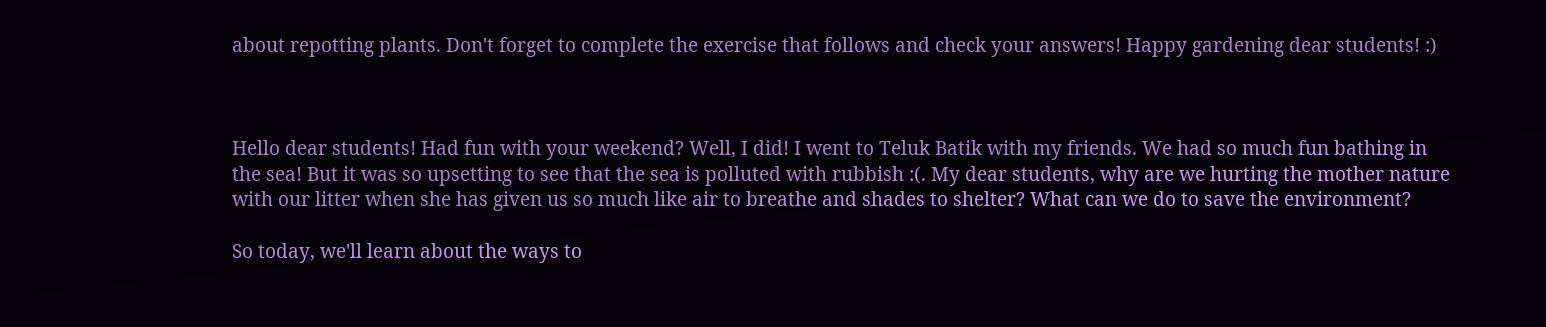about repotting plants. Don't forget to complete the exercise that follows and check your answers! Happy gardening dear students! :)



Hello dear students! Had fun with your weekend? Well, I did! I went to Teluk Batik with my friends. We had so much fun bathing in the sea! But it was so upsetting to see that the sea is polluted with rubbish :(. My dear students, why are we hurting the mother nature with our litter when she has given us so much like air to breathe and shades to shelter? What can we do to save the environment?

So today, we'll learn about the ways to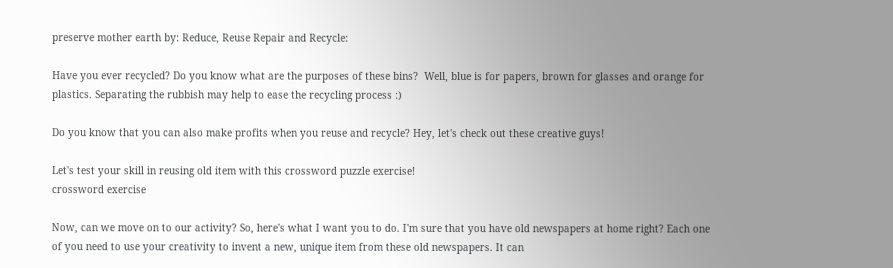preserve mother earth by: Reduce, Reuse Repair and Recycle:

Have you ever recycled? Do you know what are the purposes of these bins?  Well, blue is for papers, brown for glasses and orange for plastics. Separating the rubbish may help to ease the recycling process :)

Do you know that you can also make profits when you reuse and recycle? Hey, let's check out these creative guys!

Let's test your skill in reusing old item with this crossword puzzle exercise!
crossword exercise

Now, can we move on to our activity? So, here's what I want you to do. I'm sure that you have old newspapers at home right? Each one of you need to use your creativity to invent a new, unique item from these old newspapers. It can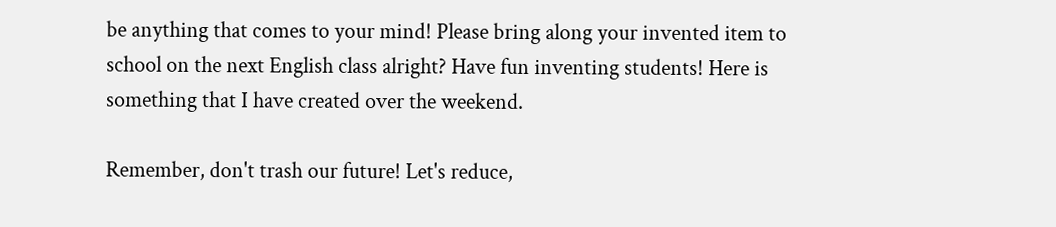be anything that comes to your mind! Please bring along your invented item to school on the next English class alright? Have fun inventing students! Here is something that I have created over the weekend.

Remember, don't trash our future! Let's reduce,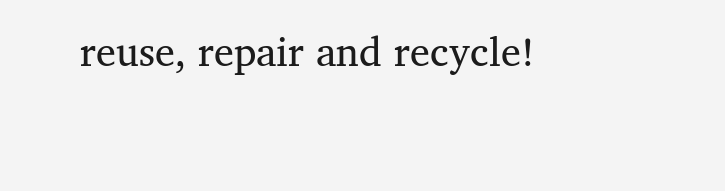reuse, repair and recycle!